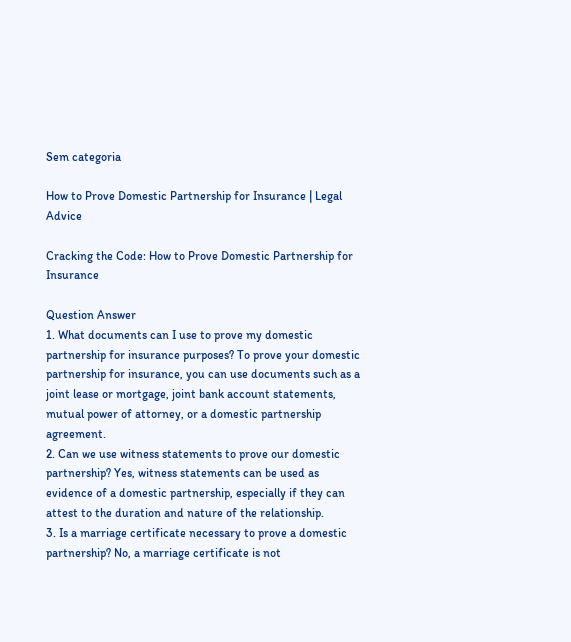Sem categoria

How to Prove Domestic Partnership for Insurance | Legal Advice

Cracking the Code: How to Prove Domestic Partnership for Insurance

Question Answer
1. What documents can I use to prove my domestic partnership for insurance purposes? To prove your domestic partnership for insurance, you can use documents such as a joint lease or mortgage, joint bank account statements, mutual power of attorney, or a domestic partnership agreement.
2. Can we use witness statements to prove our domestic partnership? Yes, witness statements can be used as evidence of a domestic partnership, especially if they can attest to the duration and nature of the relationship.
3. Is a marriage certificate necessary to prove a domestic partnership? No, a marriage certificate is not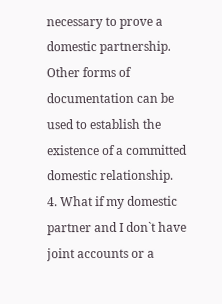necessary to prove a domestic partnership. Other forms of documentation can be used to establish the existence of a committed domestic relationship.
4. What if my domestic partner and I don`t have joint accounts or a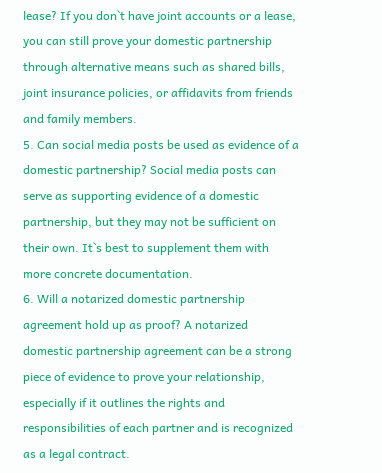lease? If you don`t have joint accounts or a lease, you can still prove your domestic partnership through alternative means such as shared bills, joint insurance policies, or affidavits from friends and family members.
5. Can social media posts be used as evidence of a domestic partnership? Social media posts can serve as supporting evidence of a domestic partnership, but they may not be sufficient on their own. It`s best to supplement them with more concrete documentation.
6. Will a notarized domestic partnership agreement hold up as proof? A notarized domestic partnership agreement can be a strong piece of evidence to prove your relationship, especially if it outlines the rights and responsibilities of each partner and is recognized as a legal contract.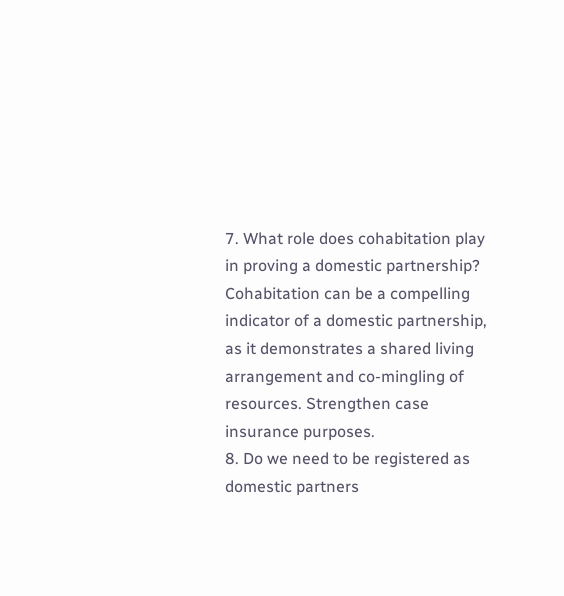7. What role does cohabitation play in proving a domestic partnership? Cohabitation can be a compelling indicator of a domestic partnership, as it demonstrates a shared living arrangement and co-mingling of resources. Strengthen case insurance purposes.
8. Do we need to be registered as domestic partners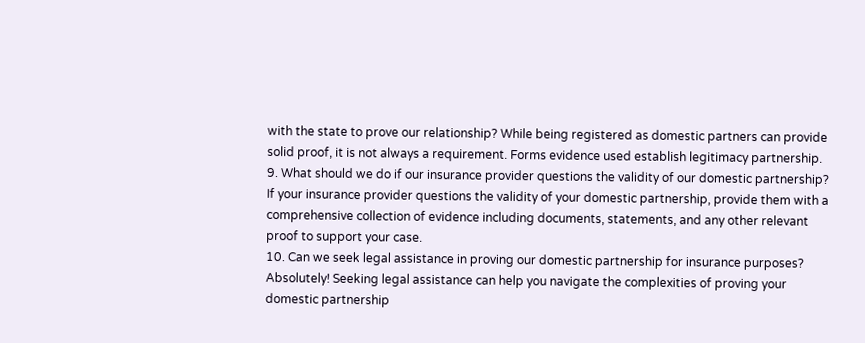with the state to prove our relationship? While being registered as domestic partners can provide solid proof, it is not always a requirement. Forms evidence used establish legitimacy partnership.
9. What should we do if our insurance provider questions the validity of our domestic partnership? If your insurance provider questions the validity of your domestic partnership, provide them with a comprehensive collection of evidence including documents, statements, and any other relevant proof to support your case.
10. Can we seek legal assistance in proving our domestic partnership for insurance purposes? Absolutely! Seeking legal assistance can help you navigate the complexities of proving your domestic partnership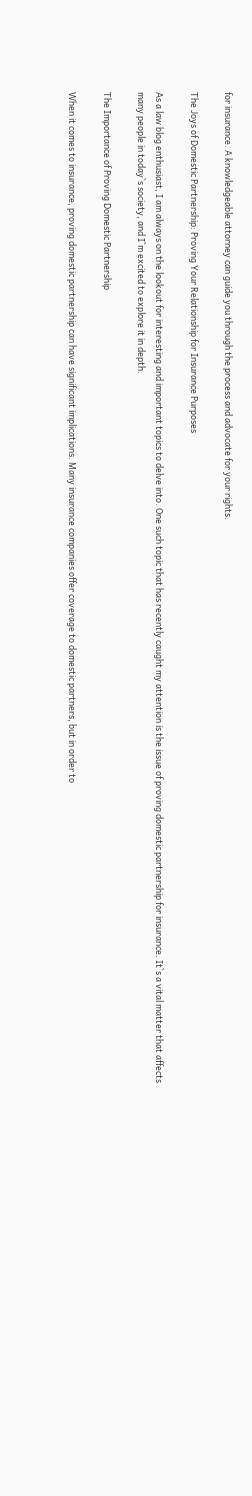for insurance. A knowledgeable attorney can guide you through the process and advocate for your rights.

The Joys of Domestic Partnership: Proving Your Relationship for Insurance Purposes

As a law blog enthusiast, I am always on the lookout for interesting and important topics to delve into. One such topic that has recently caught my attention is the issue of proving domestic partnership for insurance. It`s a vital matter that affects many people in today`s society, and I`m excited to explore it in depth.

The Importance of Proving Domestic Partnership

When it comes to insurance, proving domestic partnership can have significant implications. Many insurance companies offer coverage to domestic partners, but in order to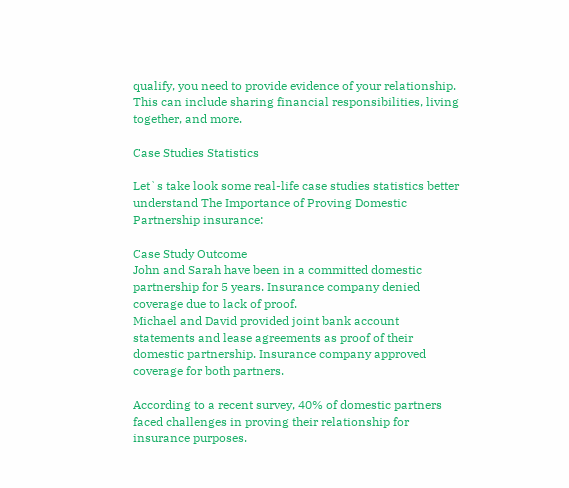qualify, you need to provide evidence of your relationship. This can include sharing financial responsibilities, living together, and more.

Case Studies Statistics

Let`s take look some real-life case studies statistics better understand The Importance of Proving Domestic Partnership insurance:

Case Study Outcome
John and Sarah have been in a committed domestic partnership for 5 years. Insurance company denied coverage due to lack of proof.
Michael and David provided joint bank account statements and lease agreements as proof of their domestic partnership. Insurance company approved coverage for both partners.

According to a recent survey, 40% of domestic partners faced challenges in proving their relationship for insurance purposes.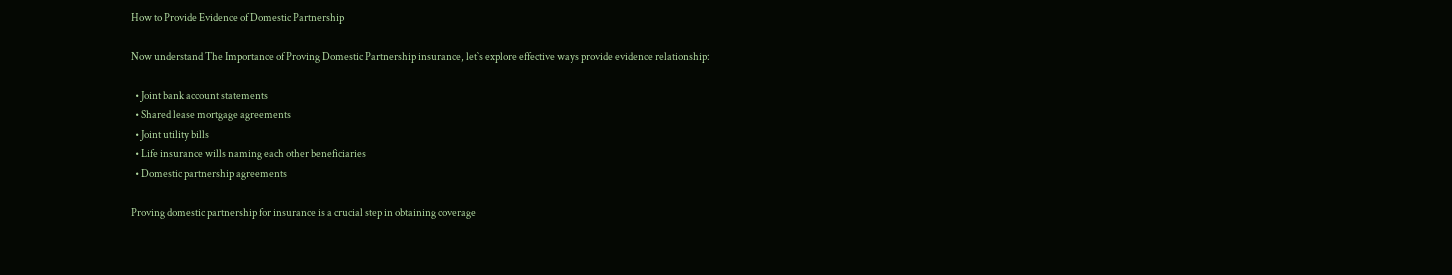How to Provide Evidence of Domestic Partnership

Now understand The Importance of Proving Domestic Partnership insurance, let`s explore effective ways provide evidence relationship:

  • Joint bank account statements
  • Shared lease mortgage agreements
  • Joint utility bills
  • Life insurance wills naming each other beneficiaries
  • Domestic partnership agreements

Proving domestic partnership for insurance is a crucial step in obtaining coverage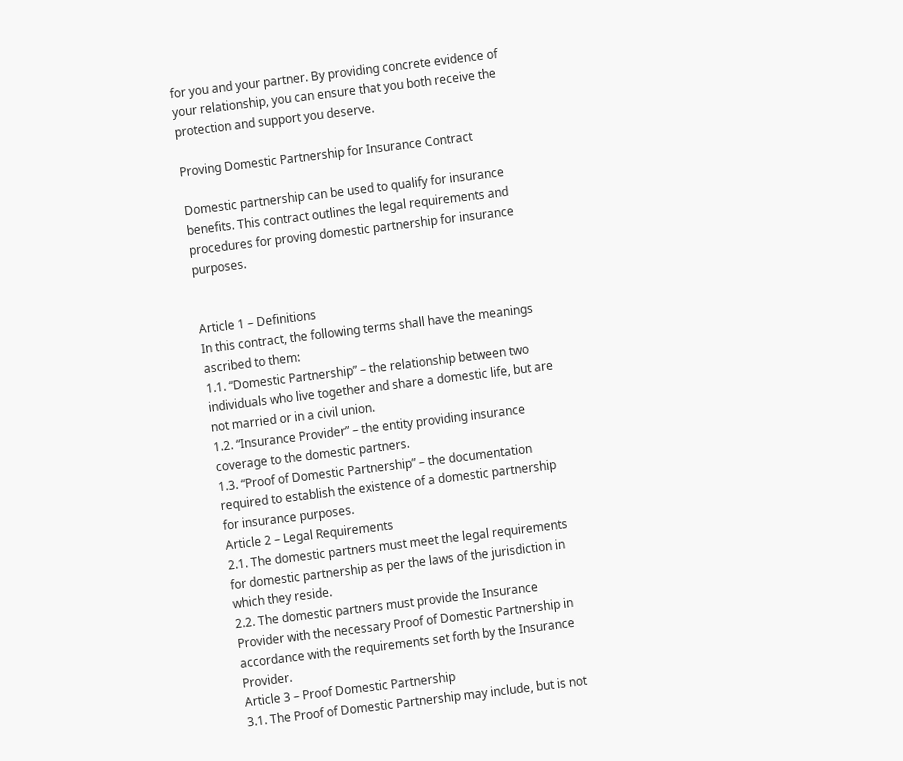for you and your partner. By providing concrete evidence of your relationship, you can ensure that you both receive the protection and support you deserve.

Proving Domestic Partnership for Insurance Contract

Domestic partnership can be used to qualify for insurance benefits. This contract outlines the legal requirements and procedures for proving domestic partnership for insurance purposes.


Article 1 – Definitions
In this contract, the following terms shall have the meanings ascribed to them:
1.1. “Domestic Partnership” – the relationship between two individuals who live together and share a domestic life, but are not married or in a civil union.
1.2. “Insurance Provider” – the entity providing insurance coverage to the domestic partners.
1.3. “Proof of Domestic Partnership” – the documentation required to establish the existence of a domestic partnership for insurance purposes.
Article 2 – Legal Requirements
2.1. The domestic partners must meet the legal requirements for domestic partnership as per the laws of the jurisdiction in which they reside.
2.2. The domestic partners must provide the Insurance Provider with the necessary Proof of Domestic Partnership in accordance with the requirements set forth by the Insurance Provider.
Article 3 – Proof Domestic Partnership
3.1. The Proof of Domestic Partnership may include, but is not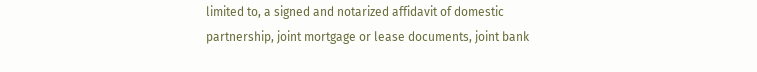limited to, a signed and notarized affidavit of domestic partnership, joint mortgage or lease documents, joint bank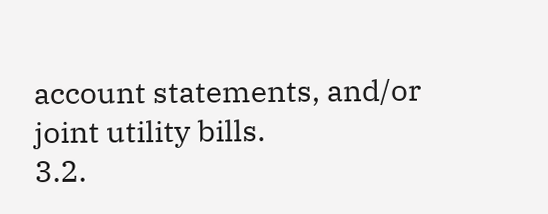account statements, and/or joint utility bills.
3.2.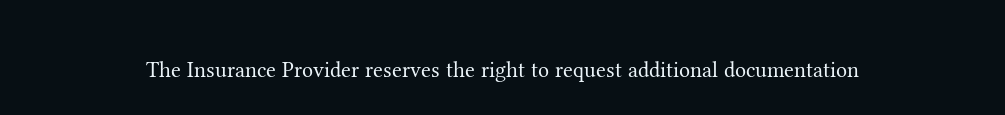The Insurance Provider reserves the right to request additional documentation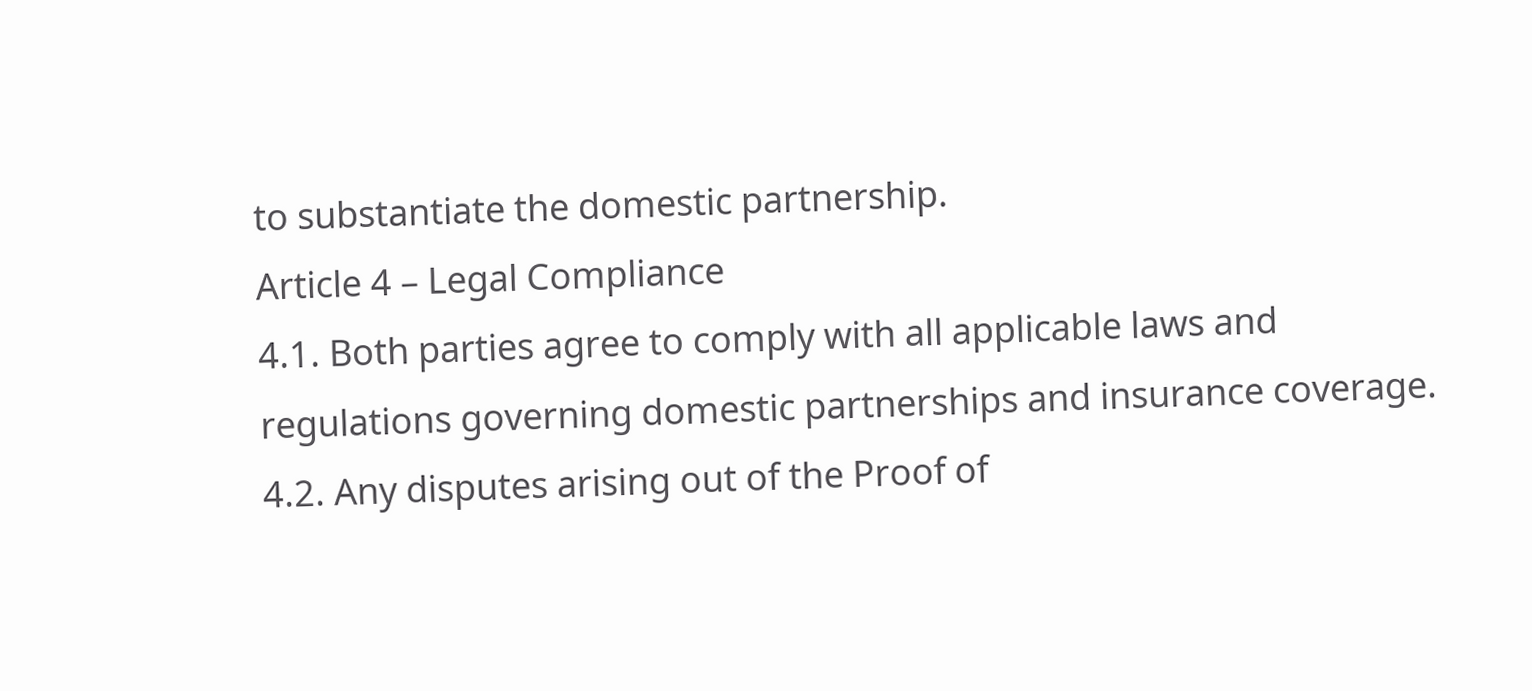to substantiate the domestic partnership.
Article 4 – Legal Compliance
4.1. Both parties agree to comply with all applicable laws and regulations governing domestic partnerships and insurance coverage.
4.2. Any disputes arising out of the Proof of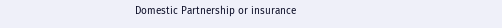Domestic Partnership or insurance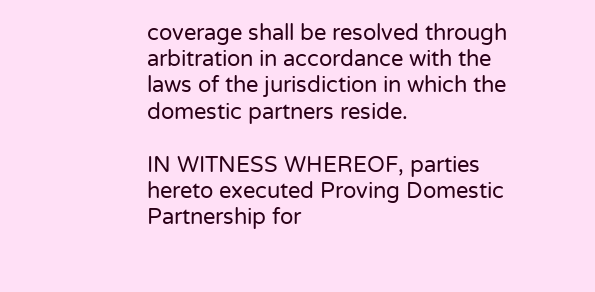coverage shall be resolved through arbitration in accordance with the laws of the jurisdiction in which the domestic partners reside.

IN WITNESS WHEREOF, parties hereto executed Proving Domestic Partnership for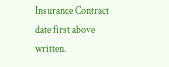Insurance Contract date first above written.